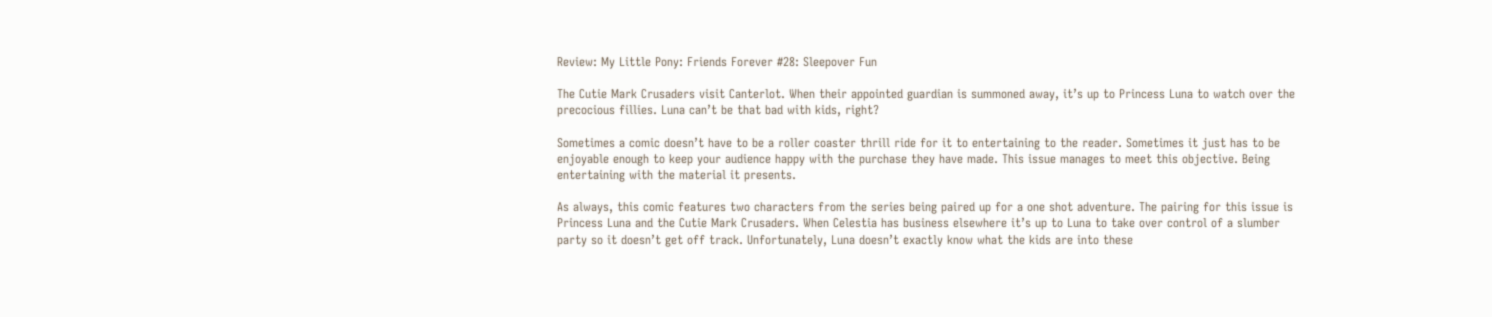Review: My Little Pony: Friends Forever #28: Sleepover Fun

The Cutie Mark Crusaders visit Canterlot. When their appointed guardian is summoned away, it’s up to Princess Luna to watch over the precocious fillies. Luna can’t be that bad with kids, right?

Sometimes a comic doesn’t have to be a roller coaster thrill ride for it to entertaining to the reader. Sometimes it just has to be enjoyable enough to keep your audience happy with the purchase they have made. This issue manages to meet this objective. Being entertaining with the material it presents.

As always, this comic features two characters from the series being paired up for a one shot adventure. The pairing for this issue is Princess Luna and the Cutie Mark Crusaders. When Celestia has business elsewhere it’s up to Luna to take over control of a slumber party so it doesn’t get off track. Unfortunately, Luna doesn’t exactly know what the kids are into these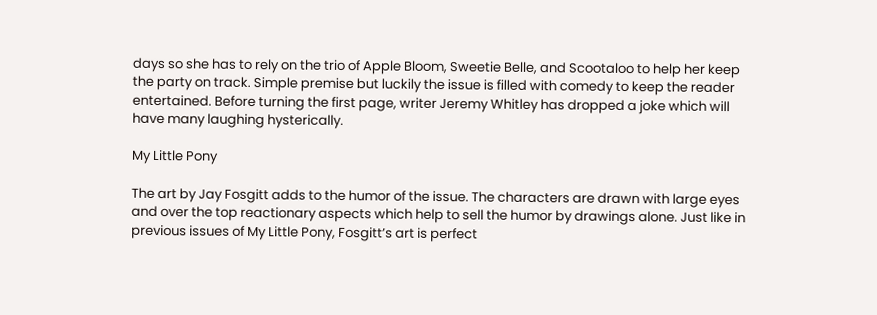days so she has to rely on the trio of Apple Bloom, Sweetie Belle, and Scootaloo to help her keep the party on track. Simple premise but luckily the issue is filled with comedy to keep the reader entertained. Before turning the first page, writer Jeremy Whitley has dropped a joke which will have many laughing hysterically.

My Little Pony

The art by Jay Fosgitt adds to the humor of the issue. The characters are drawn with large eyes and over the top reactionary aspects which help to sell the humor by drawings alone. Just like in previous issues of My Little Pony, Fosgitt’s art is perfect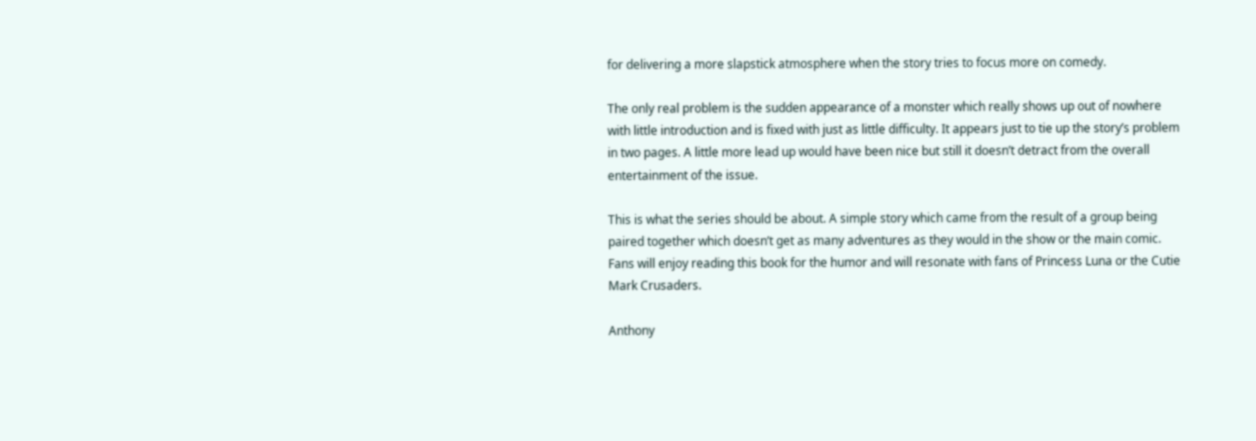for delivering a more slapstick atmosphere when the story tries to focus more on comedy.

The only real problem is the sudden appearance of a monster which really shows up out of nowhere with little introduction and is fixed with just as little difficulty. It appears just to tie up the story’s problem in two pages. A little more lead up would have been nice but still it doesn’t detract from the overall entertainment of the issue.

This is what the series should be about. A simple story which came from the result of a group being paired together which doesn’t get as many adventures as they would in the show or the main comic. Fans will enjoy reading this book for the humor and will resonate with fans of Princess Luna or the Cutie Mark Crusaders.

Anthony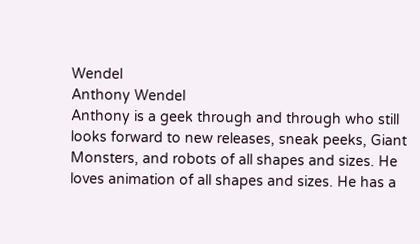Wendel
Anthony Wendel
Anthony is a geek through and through who still looks forward to new releases, sneak peeks, Giant Monsters, and robots of all shapes and sizes. He loves animation of all shapes and sizes. He has a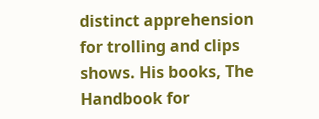distinct apprehension for trolling and clips shows. His books, The Handbook for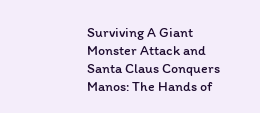Surviving A Giant Monster Attack and Santa Claus Conquers Manos: The Hands of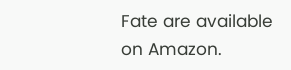Fate are available on Amazon.